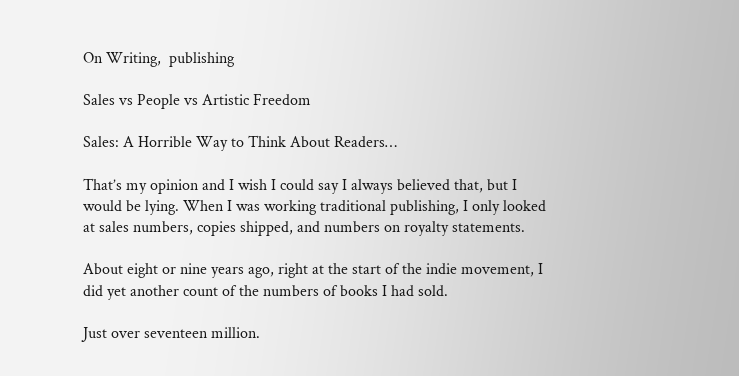On Writing,  publishing

Sales vs People vs Artistic Freedom

Sales: A Horrible Way to Think About Readers…

That’s my opinion and I wish I could say I always believed that, but I would be lying. When I was working traditional publishing, I only looked at sales numbers, copies shipped, and numbers on royalty statements.

About eight or nine years ago, right at the start of the indie movement, I did yet another count of the numbers of books I had sold.

Just over seventeen million.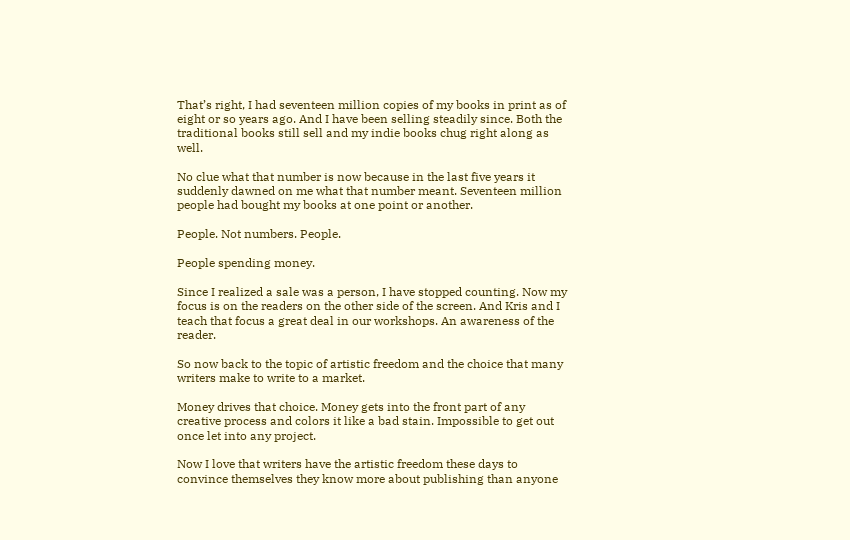That’s right, I had seventeen million copies of my books in print as of eight or so years ago. And I have been selling steadily since. Both the traditional books still sell and my indie books chug right along as well.

No clue what that number is now because in the last five years it suddenly dawned on me what that number meant. Seventeen million people had bought my books at one point or another.

People. Not numbers. People.

People spending money.

Since I realized a sale was a person, I have stopped counting. Now my focus is on the readers on the other side of the screen. And Kris and I teach that focus a great deal in our workshops. An awareness of the reader.

So now back to the topic of artistic freedom and the choice that many writers make to write to a market.

Money drives that choice. Money gets into the front part of any creative process and colors it like a bad stain. Impossible to get out once let into any project.

Now I love that writers have the artistic freedom these days to convince themselves they know more about publishing than anyone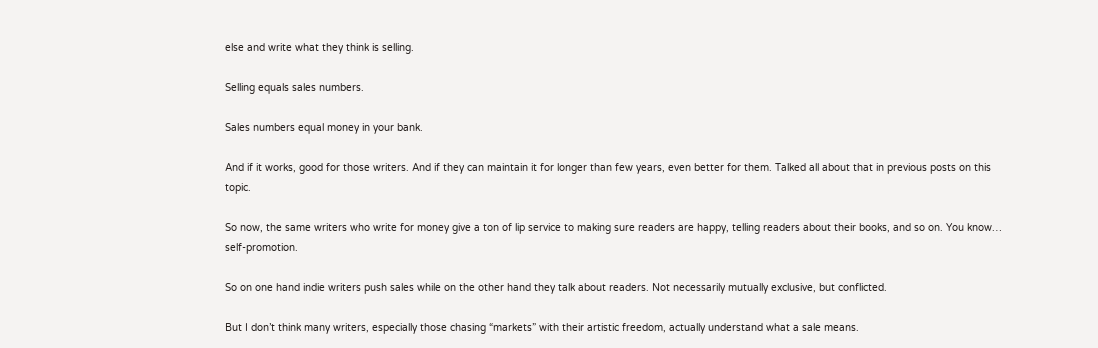else and write what they think is selling.

Selling equals sales numbers.

Sales numbers equal money in your bank.

And if it works, good for those writers. And if they can maintain it for longer than few years, even better for them. Talked all about that in previous posts on this topic.

So now, the same writers who write for money give a ton of lip service to making sure readers are happy, telling readers about their books, and so on. You know… self-promotion.

So on one hand indie writers push sales while on the other hand they talk about readers. Not necessarily mutually exclusive, but conflicted.

But I don’t think many writers, especially those chasing “markets” with their artistic freedom, actually understand what a sale means.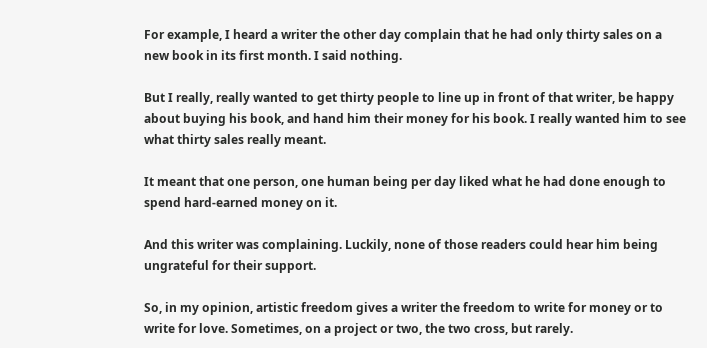For example, I heard a writer the other day complain that he had only thirty sales on a new book in its first month. I said nothing.

But I really, really wanted to get thirty people to line up in front of that writer, be happy about buying his book, and hand him their money for his book. I really wanted him to see what thirty sales really meant.

It meant that one person, one human being per day liked what he had done enough to spend hard-earned money on it.

And this writer was complaining. Luckily, none of those readers could hear him being ungrateful for their support.

So, in my opinion, artistic freedom gives a writer the freedom to write for money or to write for love. Sometimes, on a project or two, the two cross, but rarely.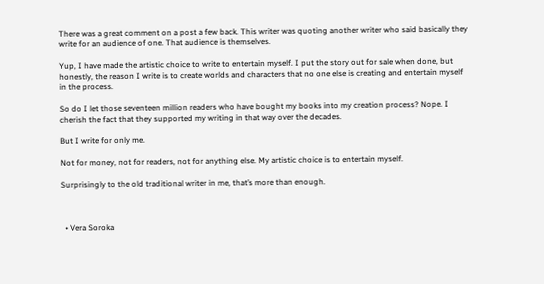There was a great comment on a post a few back. This writer was quoting another writer who said basically they write for an audience of one. That audience is themselves.

Yup, I have made the artistic choice to write to entertain myself. I put the story out for sale when done, but honestly, the reason I write is to create worlds and characters that no one else is creating and entertain myself in the process.

So do I let those seventeen million readers who have bought my books into my creation process? Nope. I cherish the fact that they supported my writing in that way over the decades.

But I write for only me.

Not for money, not for readers, not for anything else. My artistic choice is to entertain myself.

Surprisingly to the old traditional writer in me, that’s more than enough.



  • Vera Soroka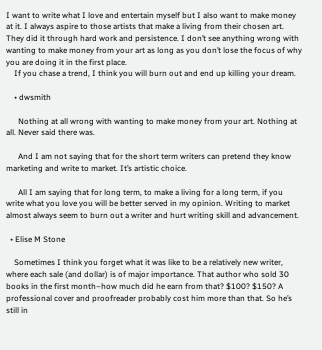I want to write what I love and entertain myself but I also want to make money at it. I always aspire to those artists that make a living from their chosen art. They did it through hard work and persistence. I don’t see anything wrong with wanting to make money from your art as long as you don’t lose the focus of why you are doing it in the first place.
    If you chase a trend, I think you will burn out and end up killing your dream.

    • dwsmith

      Nothing at all wrong with wanting to make money from your art. Nothing at all. Never said there was.

      And I am not saying that for the short term writers can pretend they know marketing and write to market. It’s artistic choice.

      All I am saying that for long term, to make a living for a long term, if you write what you love you will be better served in my opinion. Writing to market almost always seem to burn out a writer and hurt writing skill and advancement.

  • Elise M Stone

    Sometimes I think you forget what it was like to be a relatively new writer, where each sale (and dollar) is of major importance. That author who sold 30 books in the first month–how much did he earn from that? $100? $150? A professional cover and proofreader probably cost him more than that. So he’s still in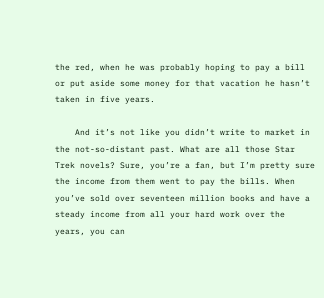the red, when he was probably hoping to pay a bill or put aside some money for that vacation he hasn’t taken in five years.

    And it’s not like you didn’t write to market in the not-so-distant past. What are all those Star Trek novels? Sure, you’re a fan, but I’m pretty sure the income from them went to pay the bills. When you’ve sold over seventeen million books and have a steady income from all your hard work over the years, you can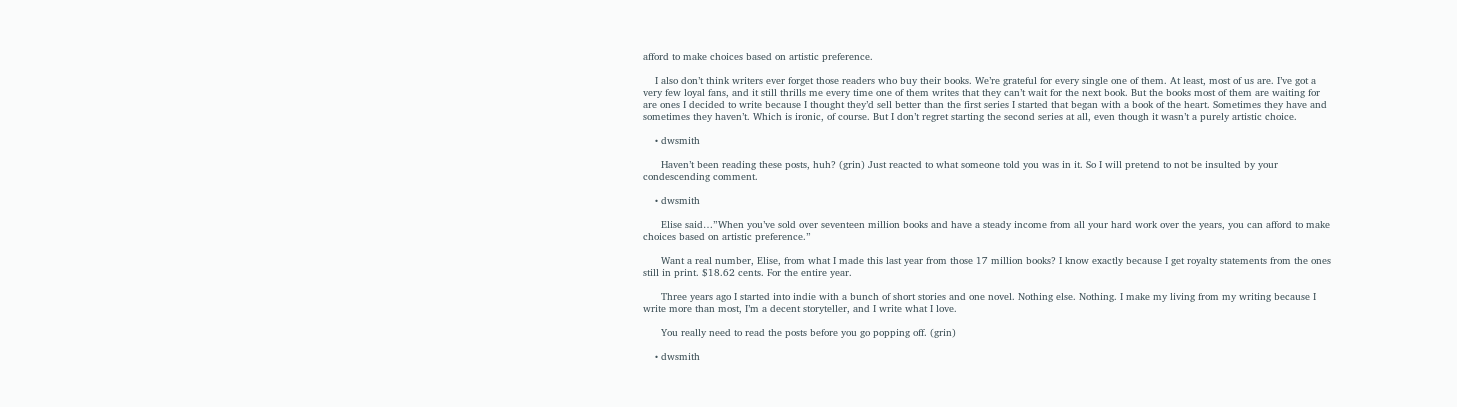afford to make choices based on artistic preference.

    I also don’t think writers ever forget those readers who buy their books. We’re grateful for every single one of them. At least, most of us are. I’ve got a very few loyal fans, and it still thrills me every time one of them writes that they can’t wait for the next book. But the books most of them are waiting for are ones I decided to write because I thought they’d sell better than the first series I started that began with a book of the heart. Sometimes they have and sometimes they haven’t. Which is ironic, of course. But I don’t regret starting the second series at all, even though it wasn’t a purely artistic choice.

    • dwsmith

      Haven’t been reading these posts, huh? (grin) Just reacted to what someone told you was in it. So I will pretend to not be insulted by your condescending comment.

    • dwsmith

      Elise said…”When you’ve sold over seventeen million books and have a steady income from all your hard work over the years, you can afford to make choices based on artistic preference.”

      Want a real number, Elise, from what I made this last year from those 17 million books? I know exactly because I get royalty statements from the ones still in print. $18.62 cents. For the entire year.

      Three years ago I started into indie with a bunch of short stories and one novel. Nothing else. Nothing. I make my living from my writing because I write more than most, I’m a decent storyteller, and I write what I love.

      You really need to read the posts before you go popping off. (grin)

    • dwsmith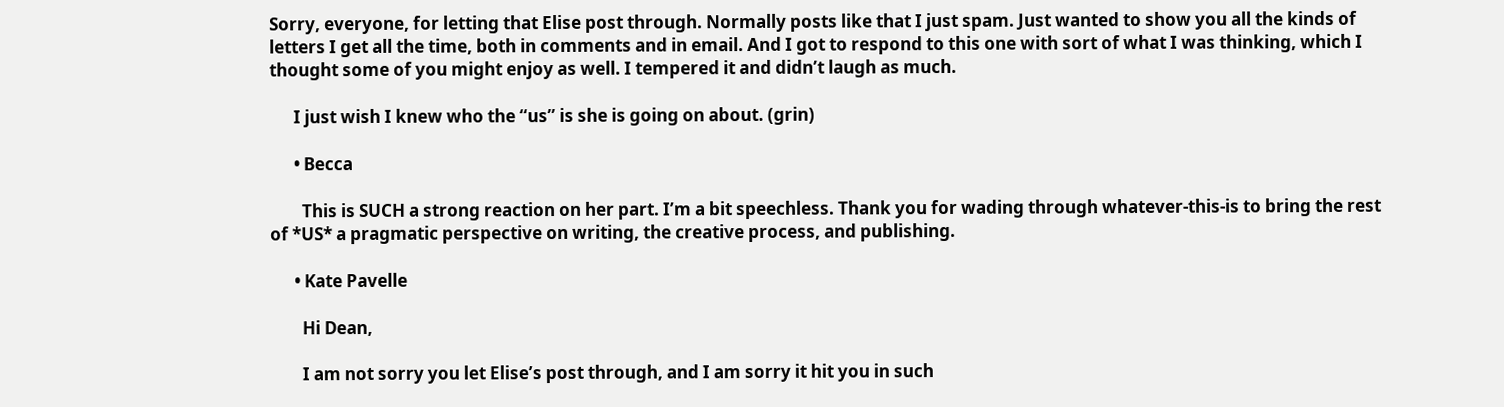Sorry, everyone, for letting that Elise post through. Normally posts like that I just spam. Just wanted to show you all the kinds of letters I get all the time, both in comments and in email. And I got to respond to this one with sort of what I was thinking, which I thought some of you might enjoy as well. I tempered it and didn’t laugh as much.

      I just wish I knew who the “us” is she is going on about. (grin)

      • Becca

        This is SUCH a strong reaction on her part. I’m a bit speechless. Thank you for wading through whatever-this-is to bring the rest of *US* a pragmatic perspective on writing, the creative process, and publishing.

      • Kate Pavelle

        Hi Dean,

        I am not sorry you let Elise’s post through, and I am sorry it hit you in such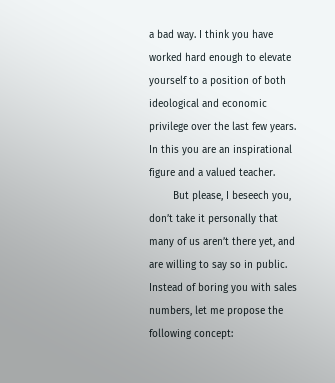a bad way. I think you have worked hard enough to elevate yourself to a position of both ideological and economic privilege over the last few years. In this you are an inspirational figure and a valued teacher.
        But please, I beseech you, don’t take it personally that many of us aren’t there yet, and are willing to say so in public. Instead of boring you with sales numbers, let me propose the following concept: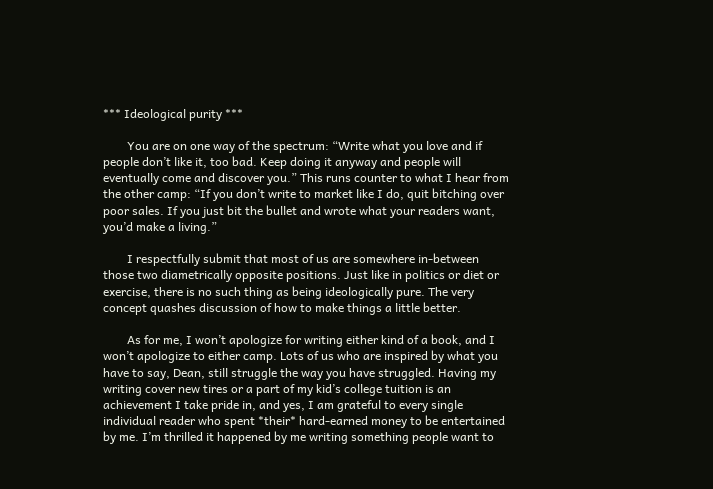*** Ideological purity ***

        You are on one way of the spectrum: “Write what you love and if people don’t like it, too bad. Keep doing it anyway and people will eventually come and discover you.” This runs counter to what I hear from the other camp: “If you don’t write to market like I do, quit bitching over poor sales. If you just bit the bullet and wrote what your readers want, you’d make a living.”

        I respectfully submit that most of us are somewhere in-between those two diametrically opposite positions. Just like in politics or diet or exercise, there is no such thing as being ideologically pure. The very concept quashes discussion of how to make things a little better.

        As for me, I won’t apologize for writing either kind of a book, and I won’t apologize to either camp. Lots of us who are inspired by what you have to say, Dean, still struggle the way you have struggled. Having my writing cover new tires or a part of my kid’s college tuition is an achievement I take pride in, and yes, I am grateful to every single individual reader who spent *their* hard-earned money to be entertained by me. I’m thrilled it happened by me writing something people want to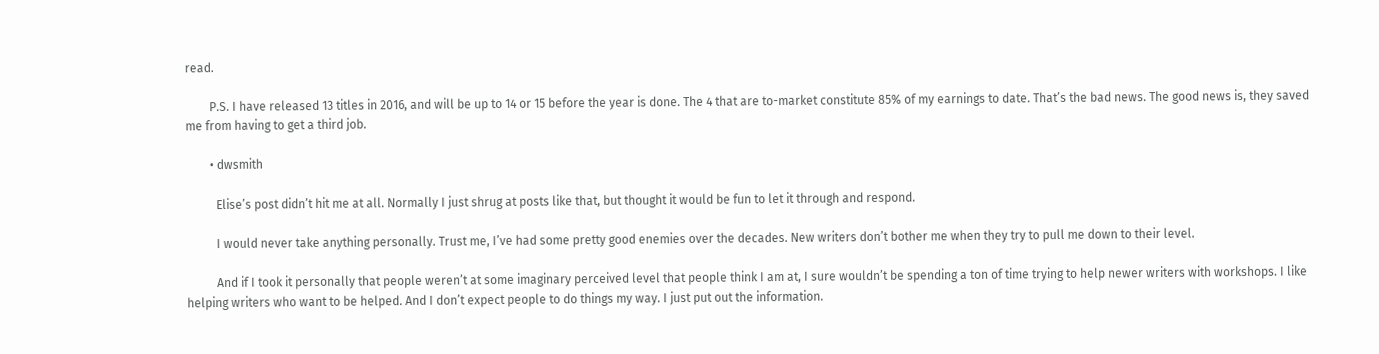read.

        P.S. I have released 13 titles in 2016, and will be up to 14 or 15 before the year is done. The 4 that are to-market constitute 85% of my earnings to date. That’s the bad news. The good news is, they saved me from having to get a third job.

        • dwsmith

          Elise’s post didn’t hit me at all. Normally I just shrug at posts like that, but thought it would be fun to let it through and respond.

          I would never take anything personally. Trust me, I’ve had some pretty good enemies over the decades. New writers don’t bother me when they try to pull me down to their level.

          And if I took it personally that people weren’t at some imaginary perceived level that people think I am at, I sure wouldn’t be spending a ton of time trying to help newer writers with workshops. I like helping writers who want to be helped. And I don’t expect people to do things my way. I just put out the information.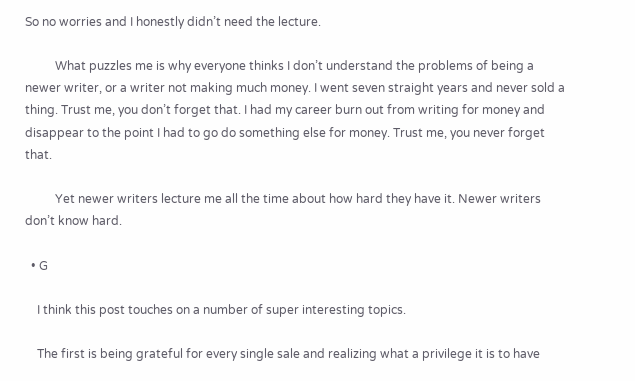So no worries and I honestly didn’t need the lecture.

          What puzzles me is why everyone thinks I don’t understand the problems of being a newer writer, or a writer not making much money. I went seven straight years and never sold a thing. Trust me, you don’t forget that. I had my career burn out from writing for money and disappear to the point I had to go do something else for money. Trust me, you never forget that.

          Yet newer writers lecture me all the time about how hard they have it. Newer writers don’t know hard.

  • G

    I think this post touches on a number of super interesting topics.

    The first is being grateful for every single sale and realizing what a privilege it is to have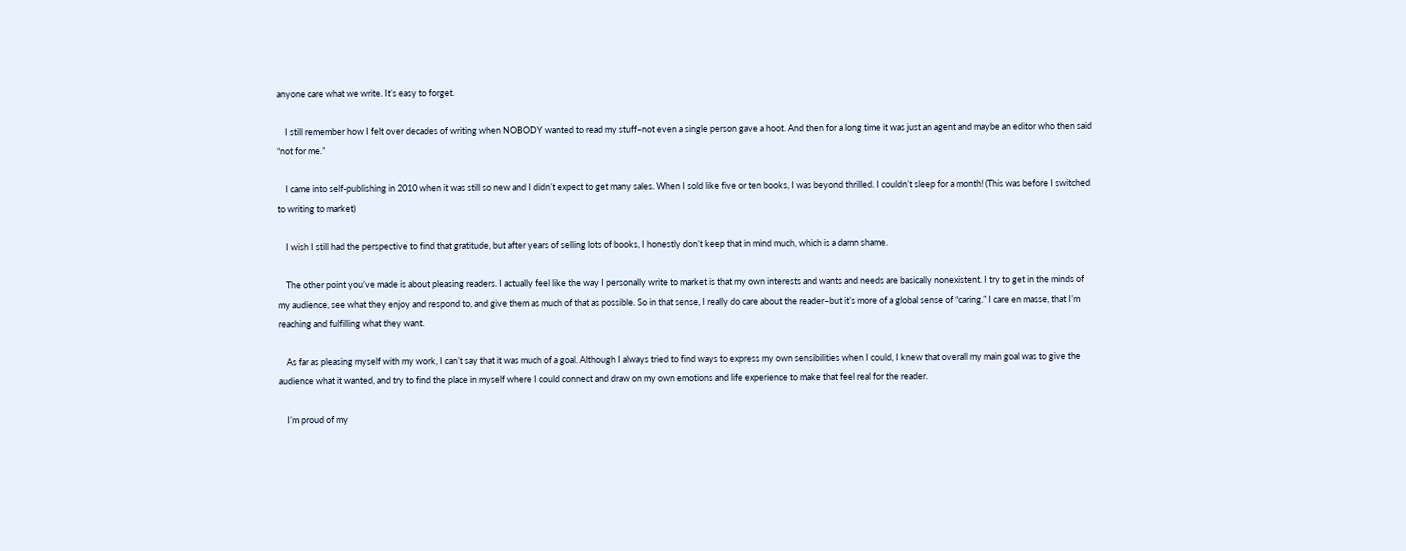anyone care what we write. It’s easy to forget.

    I still remember how I felt over decades of writing when NOBODY wanted to read my stuff–not even a single person gave a hoot. And then for a long time it was just an agent and maybe an editor who then said “not for me.”

    I came into self-publishing in 2010 when it was still so new and I didn’t expect to get many sales. When I sold like five or ten books, I was beyond thrilled. I couldn’t sleep for a month! (This was before I switched to writing to market)

    I wish I still had the perspective to find that gratitude, but after years of selling lots of books, I honestly don’t keep that in mind much, which is a damn shame.

    The other point you’ve made is about pleasing readers. I actually feel like the way I personally write to market is that my own interests and wants and needs are basically nonexistent. I try to get in the minds of my audience, see what they enjoy and respond to, and give them as much of that as possible. So in that sense, I really do care about the reader–but it’s more of a global sense of “caring.” I care en masse, that I’m reaching and fulfilling what they want.

    As far as pleasing myself with my work, I can’t say that it was much of a goal. Although I always tried to find ways to express my own sensibilities when I could, I knew that overall my main goal was to give the audience what it wanted, and try to find the place in myself where I could connect and draw on my own emotions and life experience to make that feel real for the reader.

    I’m proud of my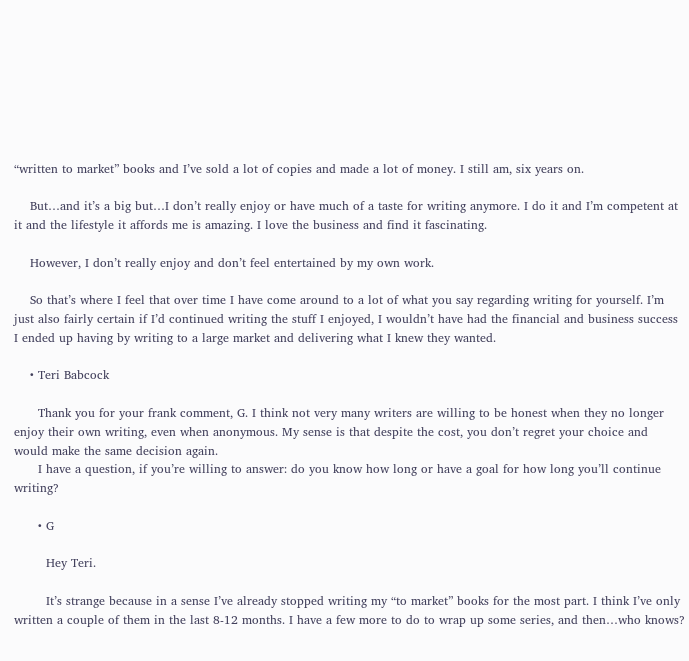“written to market” books and I’ve sold a lot of copies and made a lot of money. I still am, six years on.

    But…and it’s a big but…I don’t really enjoy or have much of a taste for writing anymore. I do it and I’m competent at it and the lifestyle it affords me is amazing. I love the business and find it fascinating.

    However, I don’t really enjoy and don’t feel entertained by my own work.

    So that’s where I feel that over time I have come around to a lot of what you say regarding writing for yourself. I’m just also fairly certain if I’d continued writing the stuff I enjoyed, I wouldn’t have had the financial and business success I ended up having by writing to a large market and delivering what I knew they wanted.

    • Teri Babcock

      Thank you for your frank comment, G. I think not very many writers are willing to be honest when they no longer enjoy their own writing, even when anonymous. My sense is that despite the cost, you don’t regret your choice and would make the same decision again.
      I have a question, if you’re willing to answer: do you know how long or have a goal for how long you’ll continue writing?

      • G

        Hey Teri.

        It’s strange because in a sense I’ve already stopped writing my “to market” books for the most part. I think I’ve only written a couple of them in the last 8-12 months. I have a few more to do to wrap up some series, and then…who knows?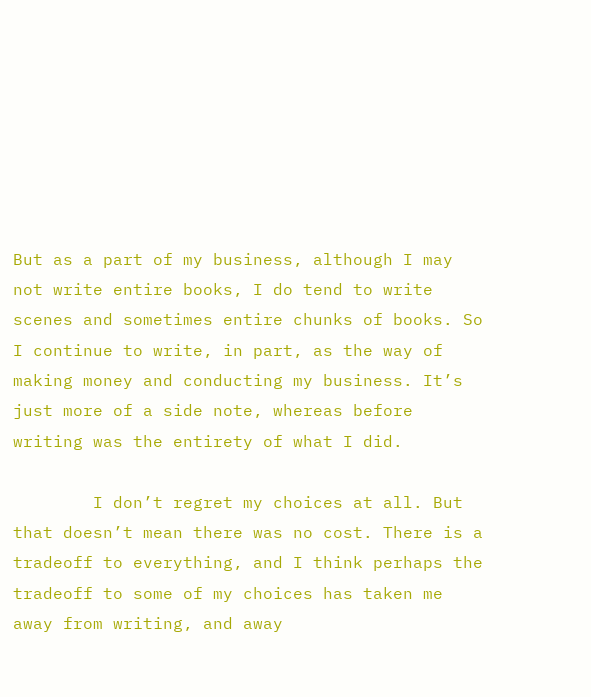But as a part of my business, although I may not write entire books, I do tend to write scenes and sometimes entire chunks of books. So I continue to write, in part, as the way of making money and conducting my business. It’s just more of a side note, whereas before writing was the entirety of what I did.

        I don’t regret my choices at all. But that doesn’t mean there was no cost. There is a tradeoff to everything, and I think perhaps the tradeoff to some of my choices has taken me away from writing, and away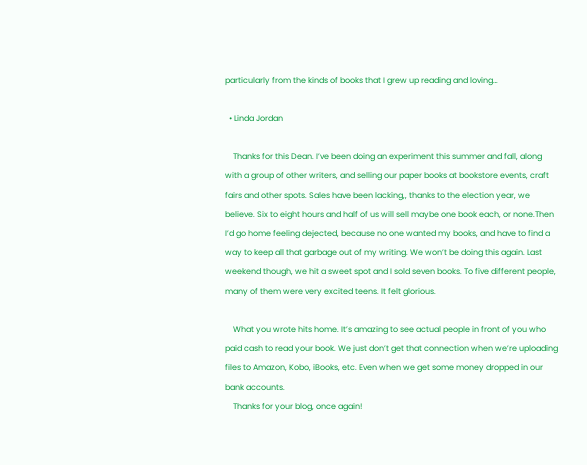particularly from the kinds of books that I grew up reading and loving…

  • Linda Jordan

    Thanks for this Dean. I’ve been doing an experiment this summer and fall, along with a group of other writers, and selling our paper books at bookstore events, craft fairs and other spots. Sales have been lacking,, thanks to the election year, we believe. Six to eight hours and half of us will sell maybe one book each, or none.Then I’d go home feeling dejected, because no one wanted my books, and have to find a way to keep all that garbage out of my writing. We won’t be doing this again. Last weekend though, we hit a sweet spot and I sold seven books. To five different people, many of them were very excited teens. It felt glorious.

    What you wrote hits home. It’s amazing to see actual people in front of you who paid cash to read your book. We just don’t get that connection when we’re uploading files to Amazon, Kobo, iBooks, etc. Even when we get some money dropped in our bank accounts.
    Thanks for your blog, once again!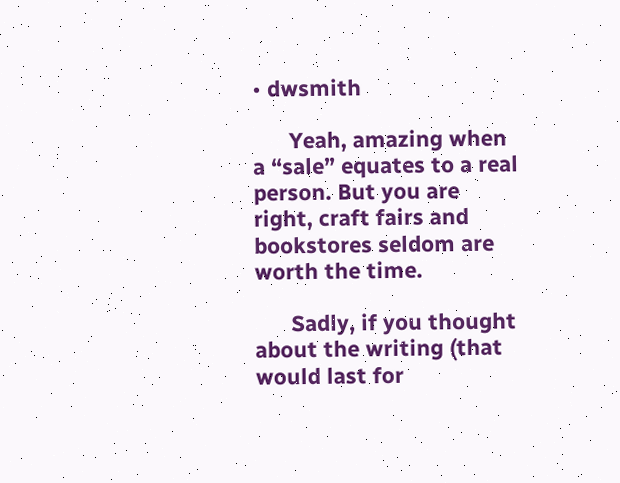• dwsmith

      Yeah, amazing when a “sale” equates to a real person. But you are right, craft fairs and bookstores seldom are worth the time.

      Sadly, if you thought about the writing (that would last for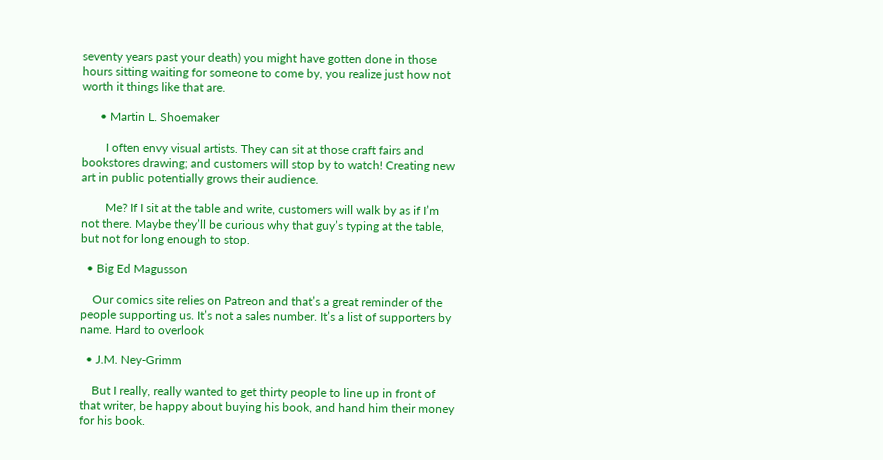seventy years past your death) you might have gotten done in those hours sitting waiting for someone to come by, you realize just how not worth it things like that are.

      • Martin L. Shoemaker

        I often envy visual artists. They can sit at those craft fairs and bookstores drawing; and customers will stop by to watch! Creating new art in public potentially grows their audience.

        Me? If I sit at the table and write, customers will walk by as if I’m not there. Maybe they’ll be curious why that guy’s typing at the table, but not for long enough to stop.

  • Big Ed Magusson

    Our comics site relies on Patreon and that’s a great reminder of the people supporting us. It’s not a sales number. It’s a list of supporters by name. Hard to overlook

  • J.M. Ney-Grimm

    But I really, really wanted to get thirty people to line up in front of that writer, be happy about buying his book, and hand him their money for his book.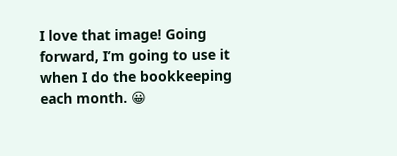I love that image! Going forward, I’m going to use it when I do the bookkeeping each month. 😀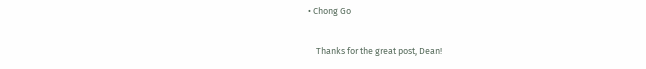• Chong Go

    Thanks for the great post, Dean!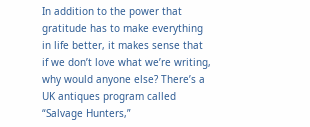In addition to the power that gratitude has to make everything in life better, it makes sense that if we don’t love what we’re writing, why would anyone else? There’s a UK antiques program called “Salvage Hunters,”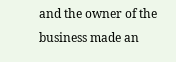and the owner of the business made an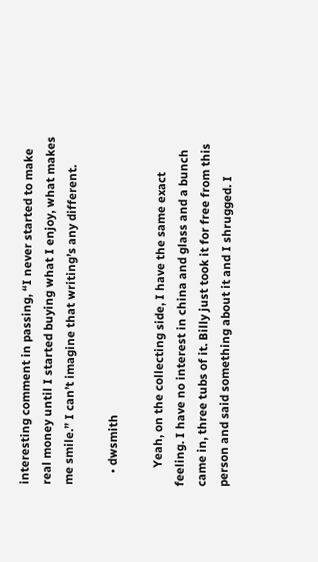interesting comment in passing, “I never started to make real money until I started buying what I enjoy, what makes me smile.” I can’t imagine that writing’s any different.

    • dwsmith

      Yeah, on the collecting side, I have the same exact feeling. I have no interest in china and glass and a bunch came in, three tubs of it. Billy just took it for free from this person and said something about it and I shrugged. I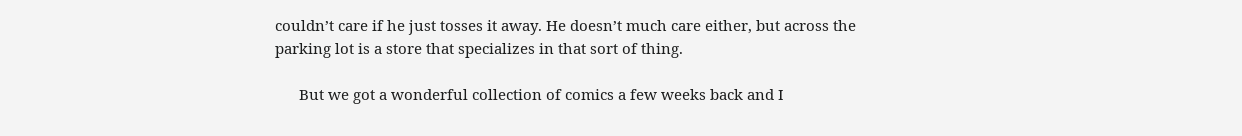couldn’t care if he just tosses it away. He doesn’t much care either, but across the parking lot is a store that specializes in that sort of thing.

      But we got a wonderful collection of comics a few weeks back and I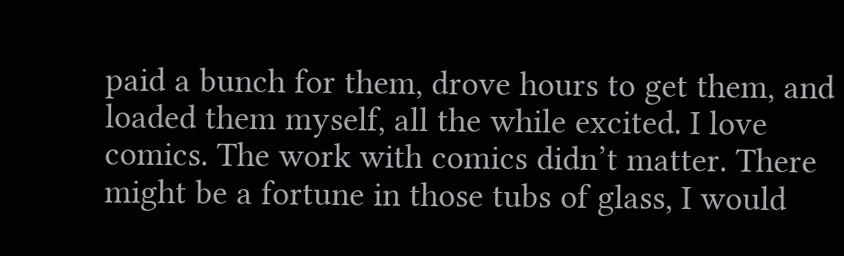paid a bunch for them, drove hours to get them, and loaded them myself, all the while excited. I love comics. The work with comics didn’t matter. There might be a fortune in those tubs of glass, I would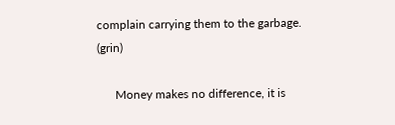complain carrying them to the garbage. (grin)

      Money makes no difference, it is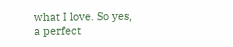what I love. So yes, a perfect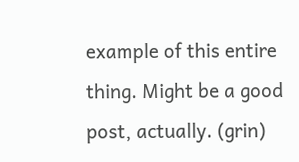example of this entire thing. Might be a good post, actually. (grin)